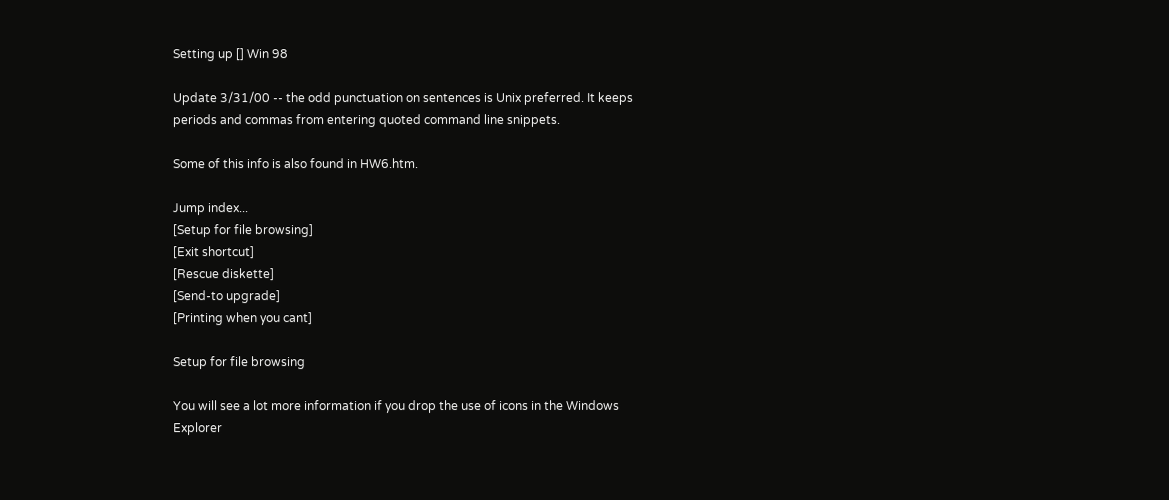Setting up [] Win 98

Update 3/31/00 -- the odd punctuation on sentences is Unix preferred. It keeps periods and commas from entering quoted command line snippets.

Some of this info is also found in HW6.htm.

Jump index...
[Setup for file browsing]
[Exit shortcut]
[Rescue diskette]
[Send-to upgrade]
[Printing when you cant]

Setup for file browsing

You will see a lot more information if you drop the use of icons in the Windows Explorer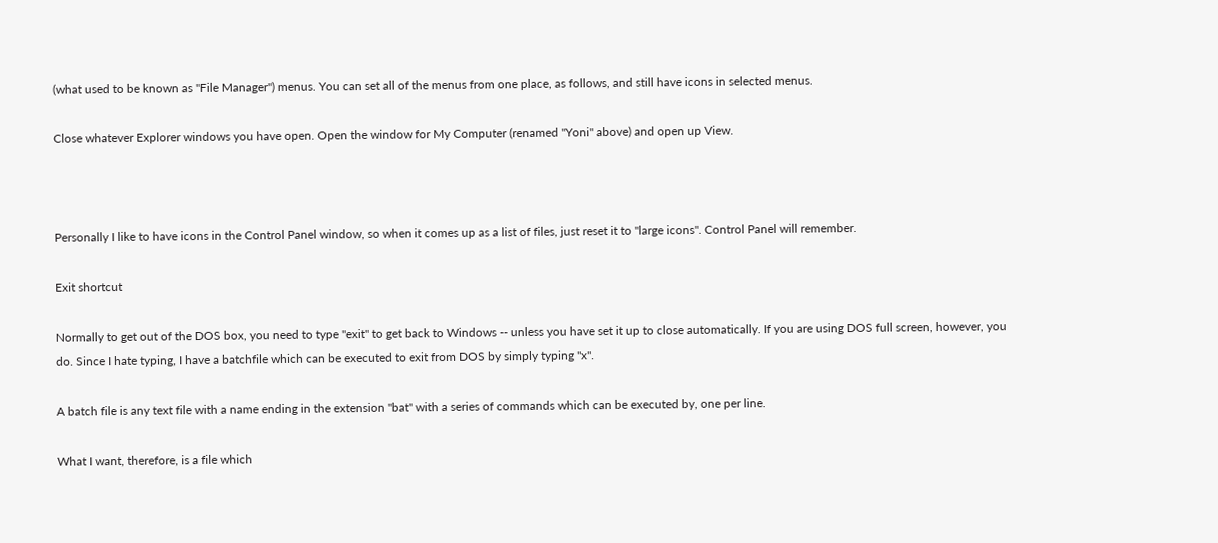(what used to be known as "File Manager") menus. You can set all of the menus from one place, as follows, and still have icons in selected menus.

Close whatever Explorer windows you have open. Open the window for My Computer (renamed "Yoni" above) and open up View.



Personally I like to have icons in the Control Panel window, so when it comes up as a list of files, just reset it to "large icons". Control Panel will remember.

Exit shortcut

Normally to get out of the DOS box, you need to type "exit" to get back to Windows -- unless you have set it up to close automatically. If you are using DOS full screen, however, you do. Since I hate typing, I have a batchfile which can be executed to exit from DOS by simply typing "x".

A batch file is any text file with a name ending in the extension "bat" with a series of commands which can be executed by, one per line.

What I want, therefore, is a file which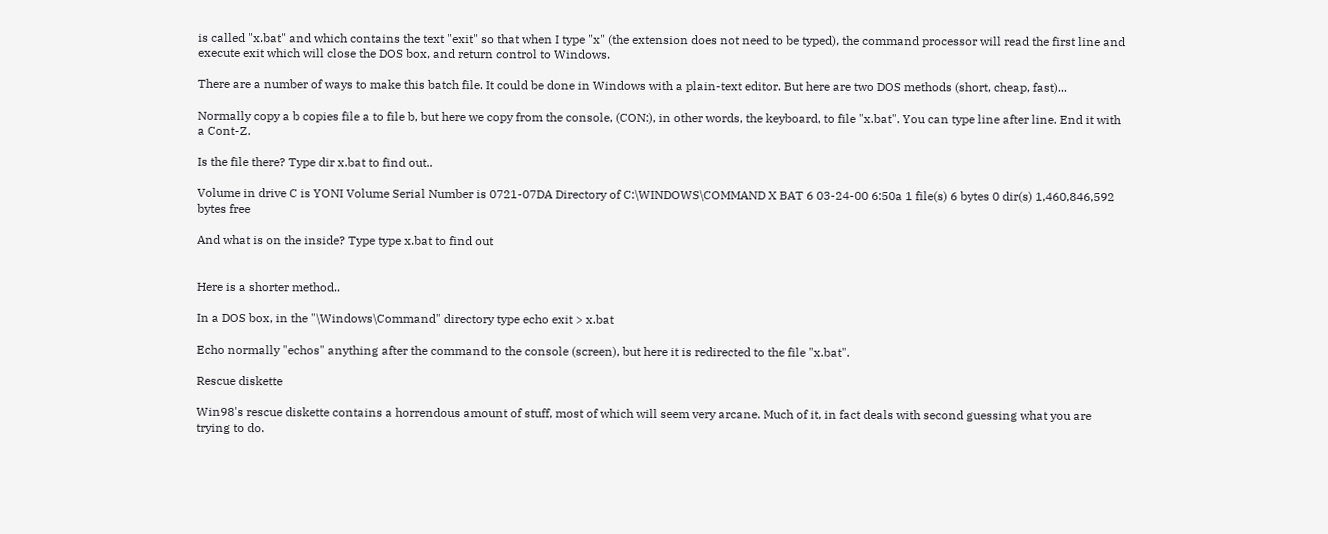is called "x.bat" and which contains the text "exit" so that when I type "x" (the extension does not need to be typed), the command processor will read the first line and execute exit which will close the DOS box, and return control to Windows.

There are a number of ways to make this batch file. It could be done in Windows with a plain-text editor. But here are two DOS methods (short, cheap, fast)...

Normally copy a b copies file a to file b, but here we copy from the console, (CON:), in other words, the keyboard, to file "x.bat". You can type line after line. End it with a Cont-Z.

Is the file there? Type dir x.bat to find out..

Volume in drive C is YONI Volume Serial Number is 0721-07DA Directory of C:\WINDOWS\COMMAND X BAT 6 03-24-00 6:50a 1 file(s) 6 bytes 0 dir(s) 1,460,846,592 bytes free

And what is on the inside? Type type x.bat to find out


Here is a shorter method..

In a DOS box, in the "\Windows\Command" directory type echo exit > x.bat

Echo normally "echos" anything after the command to the console (screen), but here it is redirected to the file "x.bat".

Rescue diskette

Win98's rescue diskette contains a horrendous amount of stuff, most of which will seem very arcane. Much of it, in fact deals with second guessing what you are trying to do.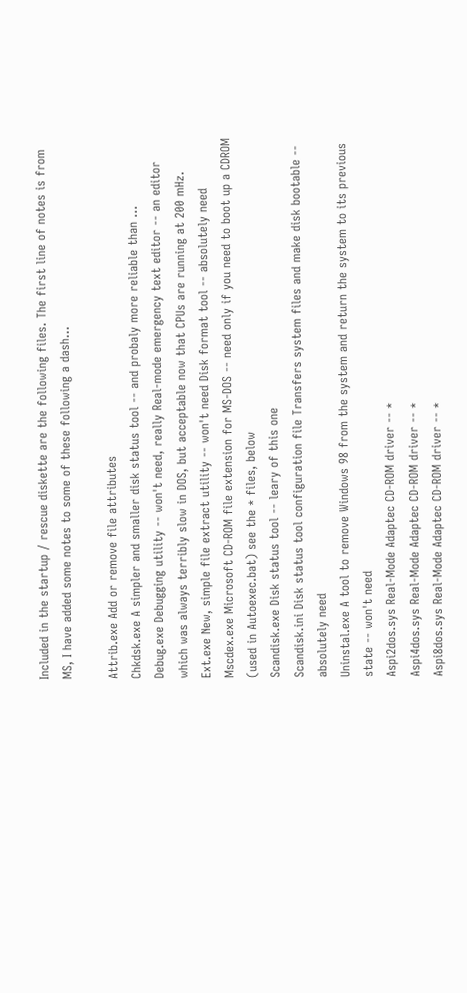Included in the startup / rescue diskette are the following files. The first line of notes is from MS, I have added some notes to some of these following a dash...

Attrib.exe Add or remove file attributes
Chkdsk.exe A simpler and smaller disk status tool -- and probaly more reliable than ...
Debug.exe Debugging utility -- won't need, really Real-mode emergency text editor -- an editor which was always terribly slow in DOS, but acceptable now that CPUs are running at 200 mHz.
Ext.exe New, simple file extract utility -- won't need Disk format tool -- absolutely need
Mscdex.exe Microsoft CD-ROM file extension for MS-DOS -- need only if you need to boot up a CDROM (used in Autoexec.bat) see the * files, below
Scandisk.exe Disk status tool -- leary of this one
Scandisk.ini Disk status tool configuration file Transfers system files and make disk bootable -- absolutely need
Uninstal.exe A tool to remove Windows 98 from the system and return the system to its previous state -- won't need
Aspi2dos.sys Real-Mode Adaptec CD-ROM driver -- *
Aspi4dos.sys Real-Mode Adaptec CD-ROM driver -- *
Aspi8dos.sys Real-Mode Adaptec CD-ROM driver -- *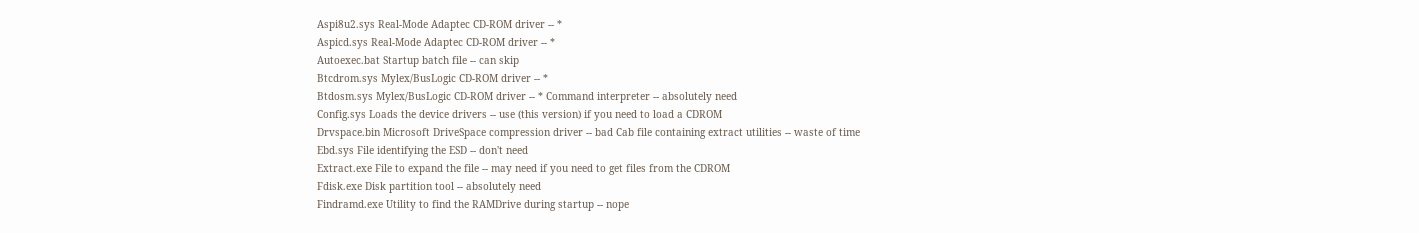Aspi8u2.sys Real-Mode Adaptec CD-ROM driver -- *
Aspicd.sys Real-Mode Adaptec CD-ROM driver -- *
Autoexec.bat Startup batch file -- can skip
Btcdrom.sys Mylex/BusLogic CD-ROM driver -- *
Btdosm.sys Mylex/BusLogic CD-ROM driver -- * Command interpreter -- absolutely need
Config.sys Loads the device drivers -- use (this version) if you need to load a CDROM
Drvspace.bin Microsoft DriveSpace compression driver -- bad Cab file containing extract utilities -- waste of time
Ebd.sys File identifying the ESD -- don't need
Extract.exe File to expand the file -- may need if you need to get files from the CDROM
Fdisk.exe Disk partition tool -- absolutely need
Findramd.exe Utility to find the RAMDrive during startup -- nope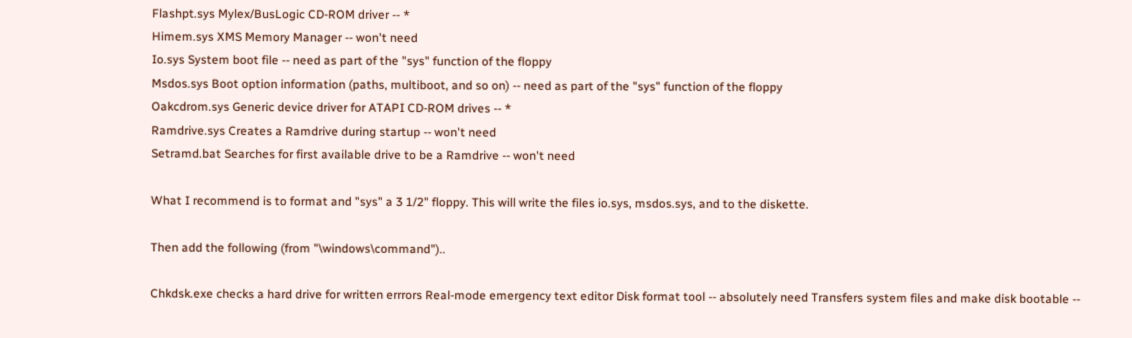Flashpt.sys Mylex/BusLogic CD-ROM driver -- *
Himem.sys XMS Memory Manager -- won't need
Io.sys System boot file -- need as part of the "sys" function of the floppy
Msdos.sys Boot option information (paths, multiboot, and so on) -- need as part of the "sys" function of the floppy
Oakcdrom.sys Generic device driver for ATAPI CD-ROM drives -- *
Ramdrive.sys Creates a Ramdrive during startup -- won't need
Setramd.bat Searches for first available drive to be a Ramdrive -- won't need

What I recommend is to format and "sys" a 3 1/2" floppy. This will write the files io.sys, msdos.sys, and to the diskette.

Then add the following (from "\windows\command")..

Chkdsk.exe checks a hard drive for written errrors Real-mode emergency text editor Disk format tool -- absolutely need Transfers system files and make disk bootable --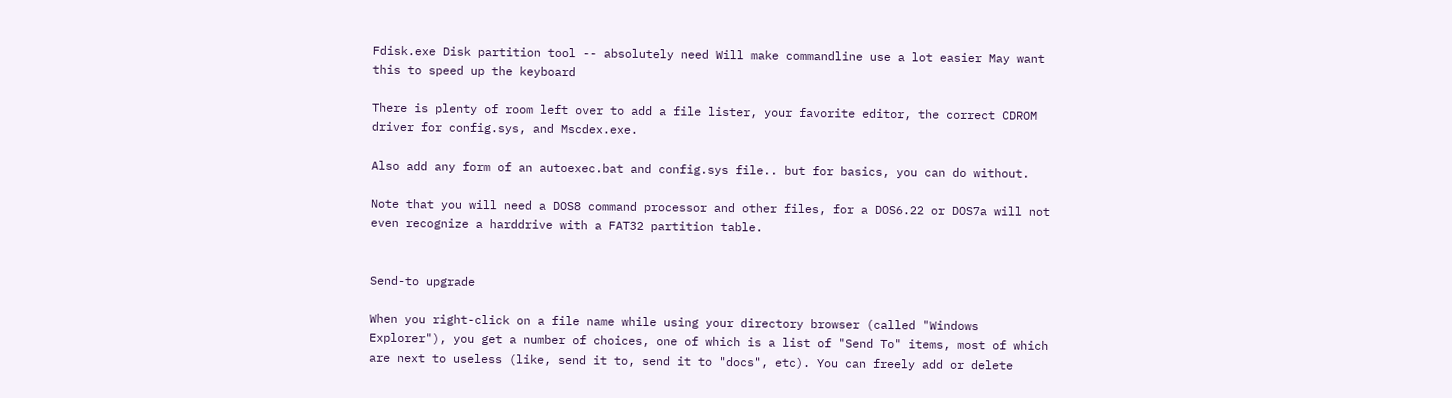Fdisk.exe Disk partition tool -- absolutely need Will make commandline use a lot easier May want this to speed up the keyboard

There is plenty of room left over to add a file lister, your favorite editor, the correct CDROM driver for config.sys, and Mscdex.exe.

Also add any form of an autoexec.bat and config.sys file.. but for basics, you can do without.

Note that you will need a DOS8 command processor and other files, for a DOS6.22 or DOS7a will not even recognize a harddrive with a FAT32 partition table.


Send-to upgrade

When you right-click on a file name while using your directory browser (called "Windows Explorer"), you get a number of choices, one of which is a list of "Send To" items, most of which are next to useless (like, send it to, send it to "docs", etc). You can freely add or delete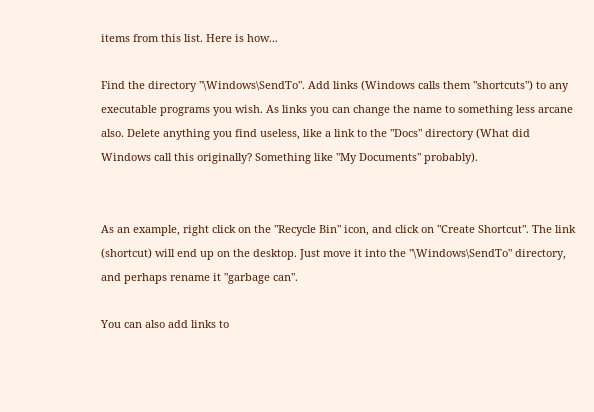items from this list. Here is how...

Find the directory "\Windows\SendTo". Add links (Windows calls them "shortcuts") to any executable programs you wish. As links you can change the name to something less arcane also. Delete anything you find useless, like a link to the "Docs" directory (What did Windows call this originally? Something like "My Documents" probably).


As an example, right click on the "Recycle Bin" icon, and click on "Create Shortcut". The link (shortcut) will end up on the desktop. Just move it into the "\Windows\SendTo" directory, and perhaps rename it "garbage can".

You can also add links to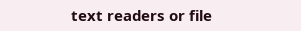text readers or file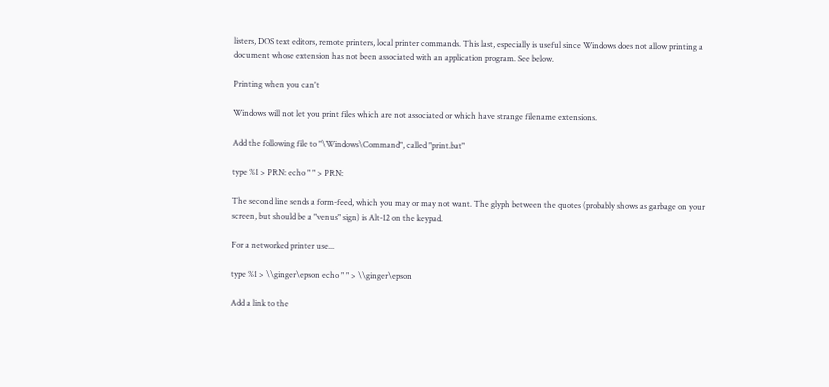listers, DOS text editors, remote printers, local printer commands. This last, especially is useful since Windows does not allow printing a document whose extension has not been associated with an application program. See below.

Printing when you can't

Windows will not let you print files which are not associated or which have strange filename extensions.

Add the following file to "\Windows\Command", called "print.bat"

type %1 > PRN: echo " " > PRN:

The second line sends a form-feed, which you may or may not want. The glyph between the quotes (probably shows as garbage on your screen, but should be a "venus" sign) is Alt-12 on the keypad.

For a networked printer use...

type %1 > \\ginger\epson echo " " > \\ginger\epson

Add a link to the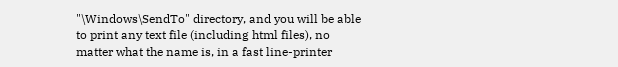"\Windows\SendTo" directory, and you will be able to print any text file (including html files), no matter what the name is, in a fast line-printer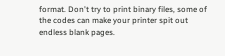format. Don't try to print binary files, some of the codes can make your printer spit out endless blank pages.